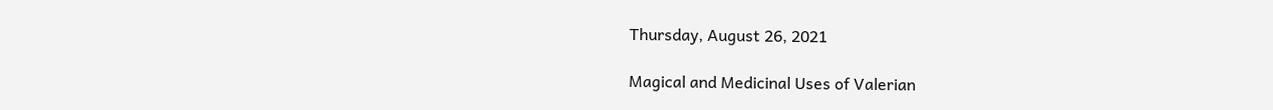Thursday, August 26, 2021

Magical and Medicinal Uses of Valerian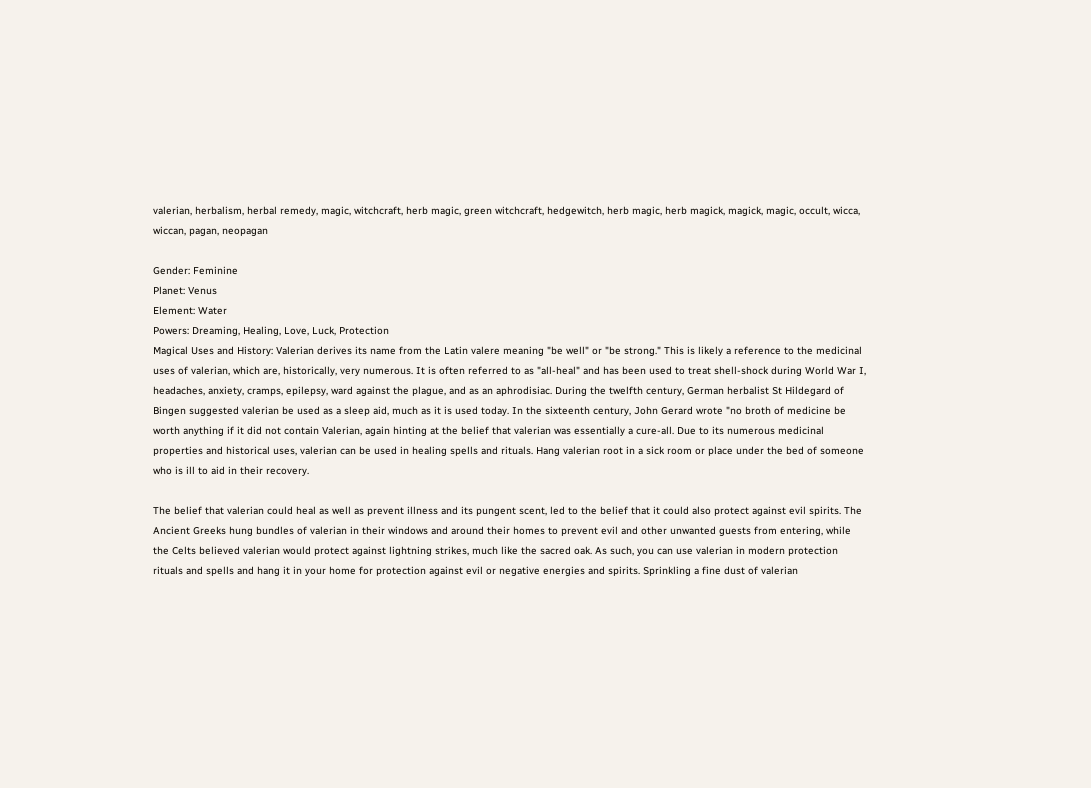valerian, herbalism, herbal remedy, magic, witchcraft, herb magic, green witchcraft, hedgewitch, herb magic, herb magick, magick, magic, occult, wicca, wiccan, pagan, neopagan

Gender: Feminine
Planet: Venus
Element: Water
Powers: Dreaming, Healing, Love, Luck, Protection
Magical Uses and History: Valerian derives its name from the Latin valere meaning "be well" or "be strong." This is likely a reference to the medicinal uses of valerian, which are, historically, very numerous. It is often referred to as "all-heal" and has been used to treat shell-shock during World War I, headaches, anxiety, cramps, epilepsy, ward against the plague, and as an aphrodisiac. During the twelfth century, German herbalist St Hildegard of Bingen suggested valerian be used as a sleep aid, much as it is used today. In the sixteenth century, John Gerard wrote "no broth of medicine be worth anything if it did not contain Valerian, again hinting at the belief that valerian was essentially a cure-all. Due to its numerous medicinal properties and historical uses, valerian can be used in healing spells and rituals. Hang valerian root in a sick room or place under the bed of someone who is ill to aid in their recovery.

The belief that valerian could heal as well as prevent illness and its pungent scent, led to the belief that it could also protect against evil spirits. The Ancient Greeks hung bundles of valerian in their windows and around their homes to prevent evil and other unwanted guests from entering, while the Celts believed valerian would protect against lightning strikes, much like the sacred oak. As such, you can use valerian in modern protection rituals and spells and hang it in your home for protection against evil or negative energies and spirits. Sprinkling a fine dust of valerian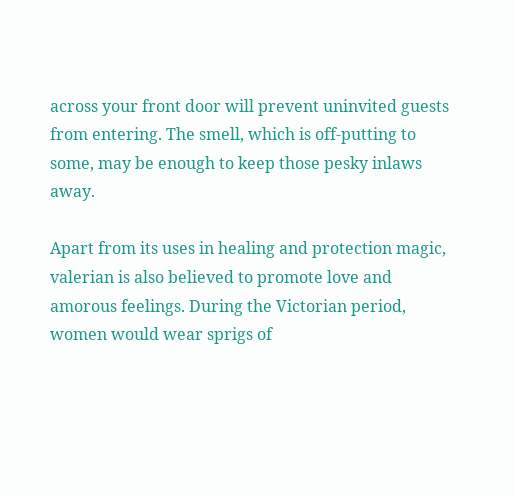across your front door will prevent uninvited guests from entering. The smell, which is off-putting to some, may be enough to keep those pesky inlaws away.

Apart from its uses in healing and protection magic, valerian is also believed to promote love and amorous feelings. During the Victorian period, women would wear sprigs of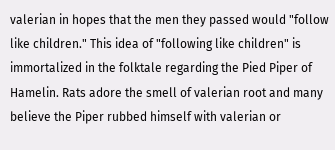valerian in hopes that the men they passed would "follow like children." This idea of "following like children" is immortalized in the folktale regarding the Pied Piper of Hamelin. Rats adore the smell of valerian root and many believe the Piper rubbed himself with valerian or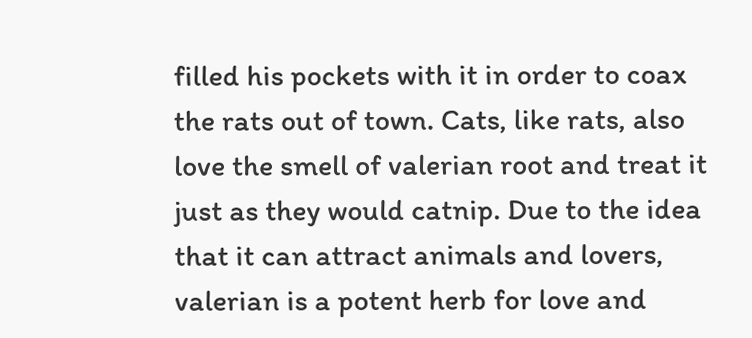filled his pockets with it in order to coax the rats out of town. Cats, like rats, also love the smell of valerian root and treat it just as they would catnip. Due to the idea that it can attract animals and lovers, valerian is a potent herb for love and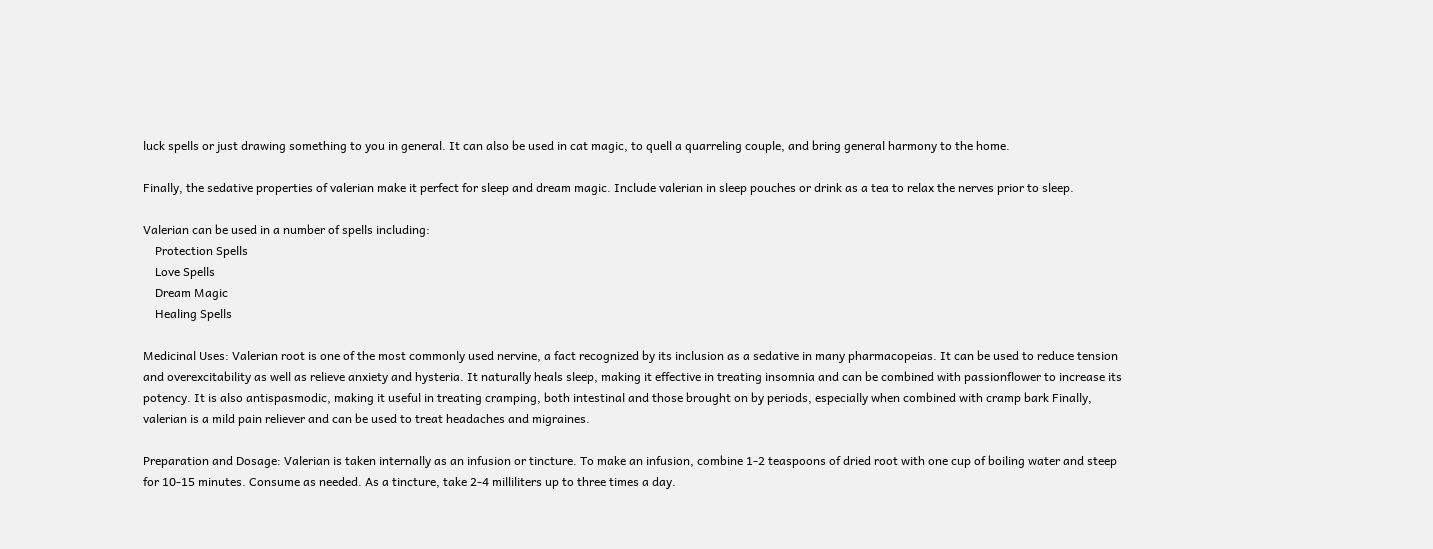luck spells or just drawing something to you in general. It can also be used in cat magic, to quell a quarreling couple, and bring general harmony to the home.

Finally, the sedative properties of valerian make it perfect for sleep and dream magic. Include valerian in sleep pouches or drink as a tea to relax the nerves prior to sleep.

Valerian can be used in a number of spells including:
    Protection Spells
    Love Spells
    Dream Magic
    Healing Spells

Medicinal Uses: Valerian root is one of the most commonly used nervine, a fact recognized by its inclusion as a sedative in many pharmacopeias. It can be used to reduce tension and overexcitability as well as relieve anxiety and hysteria. It naturally heals sleep, making it effective in treating insomnia and can be combined with passionflower to increase its potency. It is also antispasmodic, making it useful in treating cramping, both intestinal and those brought on by periods, especially when combined with cramp bark Finally, valerian is a mild pain reliever and can be used to treat headaches and migraines.

Preparation and Dosage: Valerian is taken internally as an infusion or tincture. To make an infusion, combine 1-2 teaspoons of dried root with one cup of boiling water and steep for 10-15 minutes. Consume as needed. As a tincture, take 2-4 milliliters up to three times a day.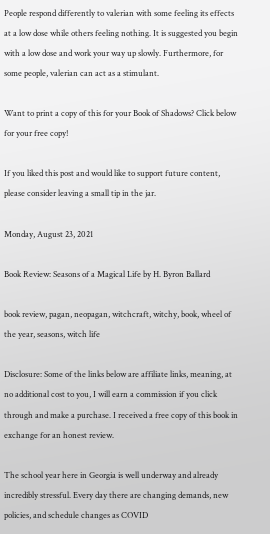People respond differently to valerian with some feeling its effects at a low dose while others feeling nothing. It is suggested you begin with a low dose and work your way up slowly. Furthermore, for some people, valerian can act as a stimulant.

Want to print a copy of this for your Book of Shadows? Click below for your free copy!

If you liked this post and would like to support future content, please consider leaving a small tip in the jar.

Monday, August 23, 2021

Book Review: Seasons of a Magical Life by H. Byron Ballard

book review, pagan, neopagan, witchcraft, witchy, book, wheel of the year, seasons, witch life

Disclosure: Some of the links below are affiliate links, meaning, at no additional cost to you, I will earn a commission if you click through and make a purchase. I received a free copy of this book in exchange for an honest review.

The school year here in Georgia is well underway and already incredibly stressful. Every day there are changing demands, new policies, and schedule changes as COVID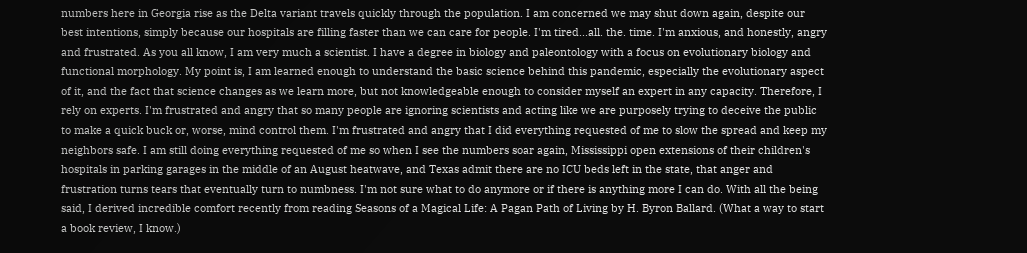numbers here in Georgia rise as the Delta variant travels quickly through the population. I am concerned we may shut down again, despite our best intentions, simply because our hospitals are filling faster than we can care for people. I'm tired...all. the. time. I'm anxious, and honestly, angry and frustrated. As you all know, I am very much a scientist. I have a degree in biology and paleontology with a focus on evolutionary biology and functional morphology. My point is, I am learned enough to understand the basic science behind this pandemic, especially the evolutionary aspect of it, and the fact that science changes as we learn more, but not knowledgeable enough to consider myself an expert in any capacity. Therefore, I rely on experts. I'm frustrated and angry that so many people are ignoring scientists and acting like we are purposely trying to deceive the public to make a quick buck or, worse, mind control them. I'm frustrated and angry that I did everything requested of me to slow the spread and keep my neighbors safe. I am still doing everything requested of me so when I see the numbers soar again, Mississippi open extensions of their children's hospitals in parking garages in the middle of an August heatwave, and Texas admit there are no ICU beds left in the state, that anger and frustration turns tears that eventually turn to numbness. I'm not sure what to do anymore or if there is anything more I can do. With all the being said, I derived incredible comfort recently from reading Seasons of a Magical Life: A Pagan Path of Living by H. Byron Ballard. (What a way to start a book review, I know.)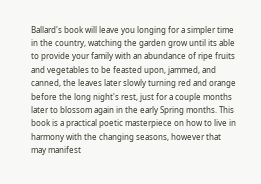Ballard's book will leave you longing for a simpler time in the country, watching the garden grow until its able to provide your family with an abundance of ripe fruits and vegetables to be feasted upon, jammed, and canned, the leaves later slowly turning red and orange before the long night's rest, just for a couple months later to blossom again in the early Spring months. This book is a practical poetic masterpiece on how to live in harmony with the changing seasons, however that may manifest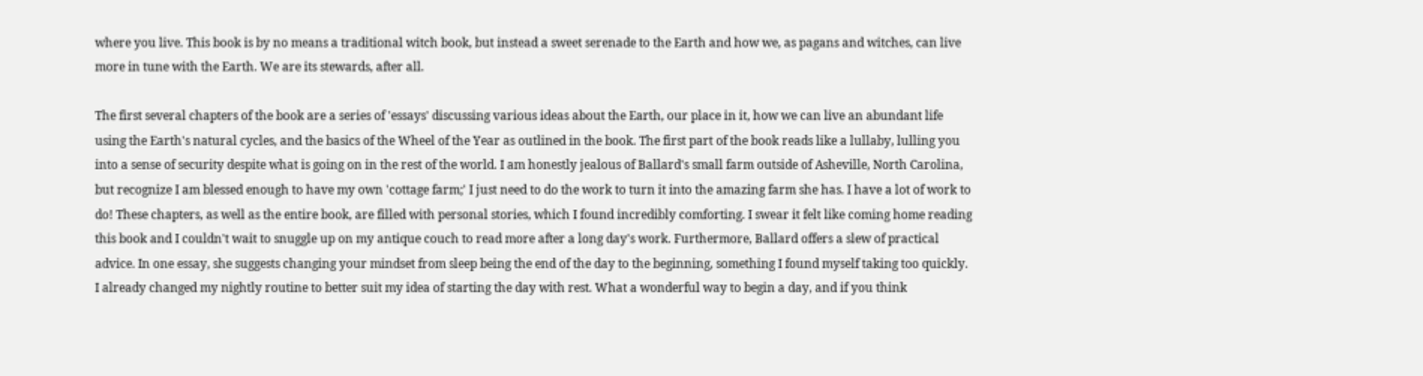where you live. This book is by no means a traditional witch book, but instead a sweet serenade to the Earth and how we, as pagans and witches, can live more in tune with the Earth. We are its stewards, after all.

The first several chapters of the book are a series of 'essays' discussing various ideas about the Earth, our place in it, how we can live an abundant life using the Earth's natural cycles, and the basics of the Wheel of the Year as outlined in the book. The first part of the book reads like a lullaby, lulling you into a sense of security despite what is going on in the rest of the world. I am honestly jealous of Ballard's small farm outside of Asheville, North Carolina, but recognize I am blessed enough to have my own 'cottage farm;' I just need to do the work to turn it into the amazing farm she has. I have a lot of work to do! These chapters, as well as the entire book, are filled with personal stories, which I found incredibly comforting. I swear it felt like coming home reading this book and I couldn't wait to snuggle up on my antique couch to read more after a long day's work. Furthermore, Ballard offers a slew of practical advice. In one essay, she suggests changing your mindset from sleep being the end of the day to the beginning, something I found myself taking too quickly. I already changed my nightly routine to better suit my idea of starting the day with rest. What a wonderful way to begin a day, and if you think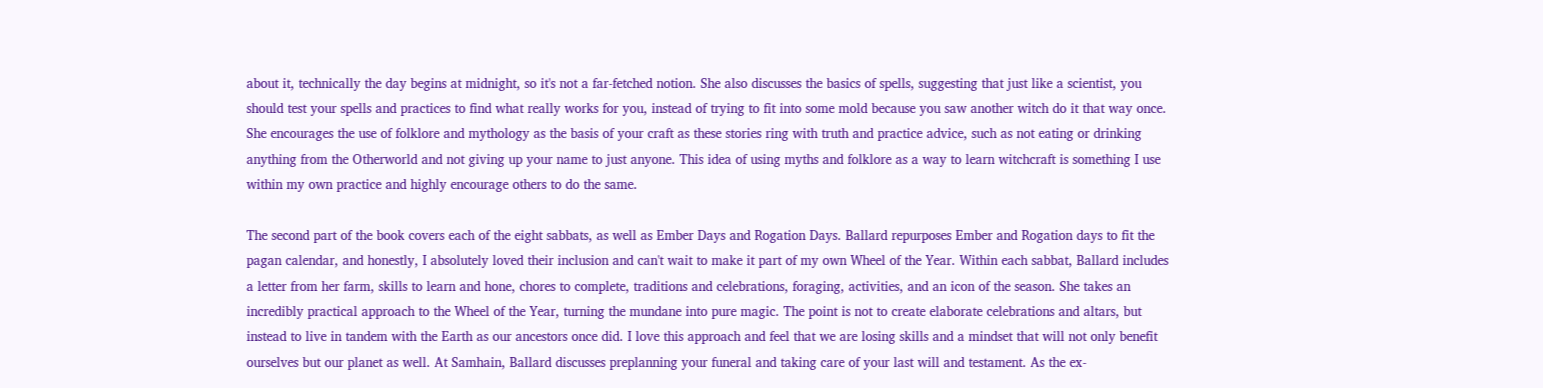about it, technically the day begins at midnight, so it's not a far-fetched notion. She also discusses the basics of spells, suggesting that just like a scientist, you should test your spells and practices to find what really works for you, instead of trying to fit into some mold because you saw another witch do it that way once. She encourages the use of folklore and mythology as the basis of your craft as these stories ring with truth and practice advice, such as not eating or drinking anything from the Otherworld and not giving up your name to just anyone. This idea of using myths and folklore as a way to learn witchcraft is something I use within my own practice and highly encourage others to do the same.

The second part of the book covers each of the eight sabbats, as well as Ember Days and Rogation Days. Ballard repurposes Ember and Rogation days to fit the pagan calendar, and honestly, I absolutely loved their inclusion and can't wait to make it part of my own Wheel of the Year. Within each sabbat, Ballard includes a letter from her farm, skills to learn and hone, chores to complete, traditions and celebrations, foraging, activities, and an icon of the season. She takes an incredibly practical approach to the Wheel of the Year, turning the mundane into pure magic. The point is not to create elaborate celebrations and altars, but instead to live in tandem with the Earth as our ancestors once did. I love this approach and feel that we are losing skills and a mindset that will not only benefit ourselves but our planet as well. At Samhain, Ballard discusses preplanning your funeral and taking care of your last will and testament. As the ex-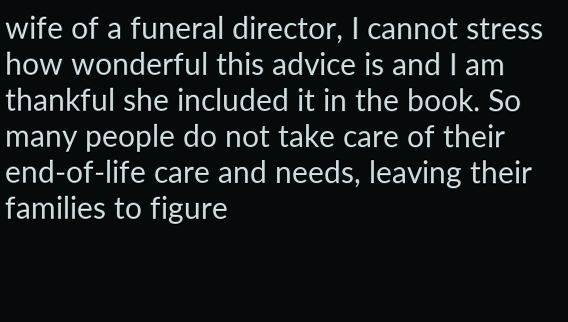wife of a funeral director, I cannot stress how wonderful this advice is and I am thankful she included it in the book. So many people do not take care of their end-of-life care and needs, leaving their families to figure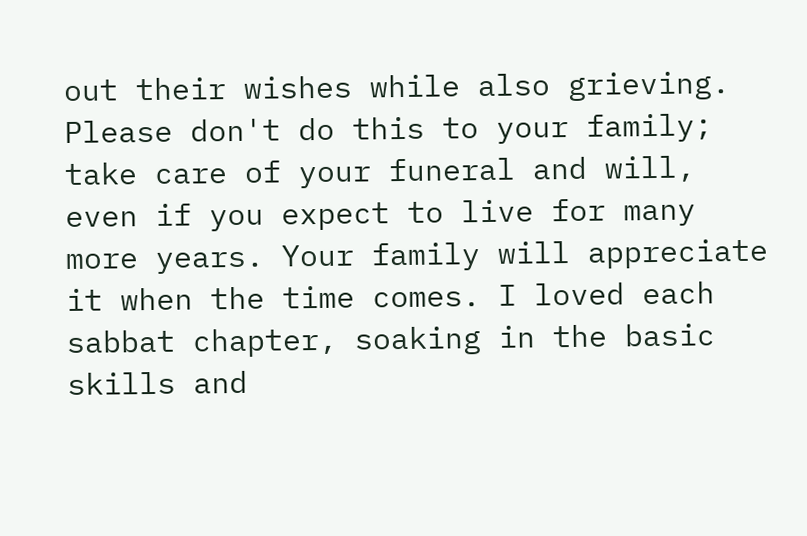out their wishes while also grieving. Please don't do this to your family; take care of your funeral and will, even if you expect to live for many more years. Your family will appreciate it when the time comes. I loved each sabbat chapter, soaking in the basic skills and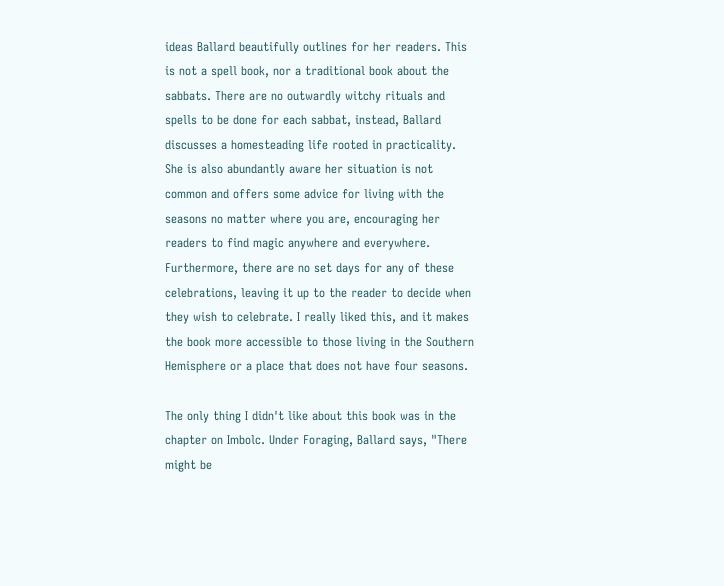ideas Ballard beautifully outlines for her readers. This is not a spell book, nor a traditional book about the sabbats. There are no outwardly witchy rituals and spells to be done for each sabbat, instead, Ballard discusses a homesteading life rooted in practicality. She is also abundantly aware her situation is not common and offers some advice for living with the seasons no matter where you are, encouraging her readers to find magic anywhere and everywhere. Furthermore, there are no set days for any of these celebrations, leaving it up to the reader to decide when they wish to celebrate. I really liked this, and it makes the book more accessible to those living in the Southern Hemisphere or a place that does not have four seasons.

The only thing I didn't like about this book was in the chapter on Imbolc. Under Foraging, Ballard says, "There might be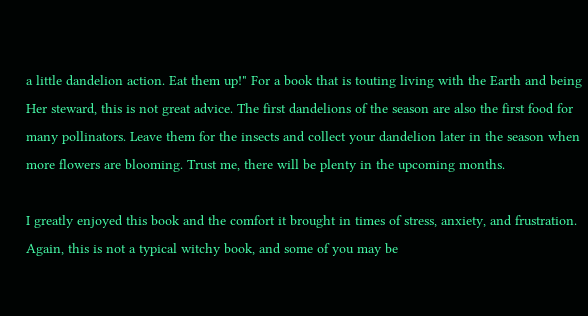a little dandelion action. Eat them up!" For a book that is touting living with the Earth and being Her steward, this is not great advice. The first dandelions of the season are also the first food for many pollinators. Leave them for the insects and collect your dandelion later in the season when more flowers are blooming. Trust me, there will be plenty in the upcoming months.

I greatly enjoyed this book and the comfort it brought in times of stress, anxiety, and frustration. Again, this is not a typical witchy book, and some of you may be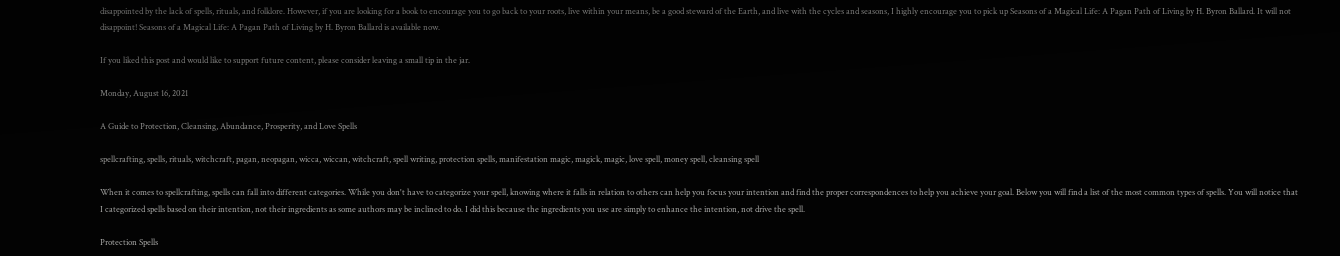disappointed by the lack of spells, rituals, and folklore. However, if you are looking for a book to encourage you to go back to your roots, live within your means, be a good steward of the Earth, and live with the cycles and seasons, I highly encourage you to pick up Seasons of a Magical Life: A Pagan Path of Living by H. Byron Ballard. It will not disappoint! Seasons of a Magical Life: A Pagan Path of Living by H. Byron Ballard is available now.

If you liked this post and would like to support future content, please consider leaving a small tip in the jar.

Monday, August 16, 2021

A Guide to Protection, Cleansing, Abundance, Prosperity, and Love Spells

spellcrafting, spells, rituals, witchcraft, pagan, neopagan, wicca, wiccan, witchcraft, spell writing, protection spells, manifestation magic, magick, magic, love spell, money spell, cleansing spell

When it comes to spellcrafting, spells can fall into different categories. While you don't have to categorize your spell, knowing where it falls in relation to others can help you focus your intention and find the proper correspondences to help you achieve your goal. Below you will find a list of the most common types of spells. You will notice that I categorized spells based on their intention, not their ingredients as some authors may be inclined to do. I did this because the ingredients you use are simply to enhance the intention, not drive the spell.

Protection Spells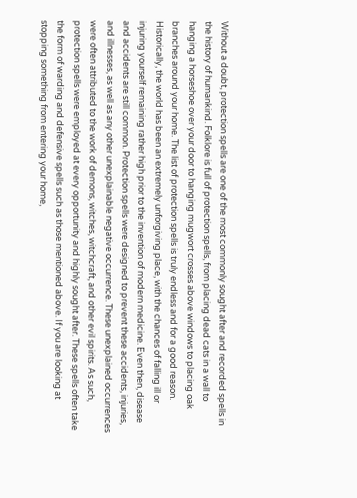Without a doubt, protection spells are one of the most commonly sought after and recorded spells in the history of humankind. Folklore is full of protection spells, from placing dead cats in a wall to hanging a horseshoe over your door to hanging mugwort crosses above windows to placing oak branches around your home. The list of protection spells is truly endless and for a good reason. Historically, the world has been an extremely unforgiving place, with the chances of falling ill or injuring yourself remaining rather high prior to the invention of modern medicine. Even then, disease and accidents are still common. Protection spells were designed to prevent these accidents, injuries, and illnesses, as well as any other unexplainable negative occurrence. These unexplained occurrences were often attributed to the work of demons, witches, witchcraft, and other evil spirits. As such, protection spells were employed at every opportunity and highly sought after. These spells often take the form of warding and defensive spells such as those mentioned above. If you are looking at stopping something from entering your home,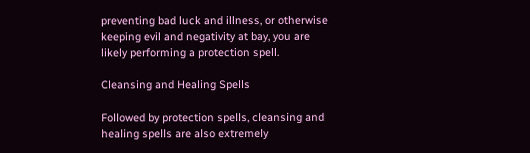preventing bad luck and illness, or otherwise keeping evil and negativity at bay, you are likely performing a protection spell.

Cleansing and Healing Spells

Followed by protection spells, cleansing and healing spells are also extremely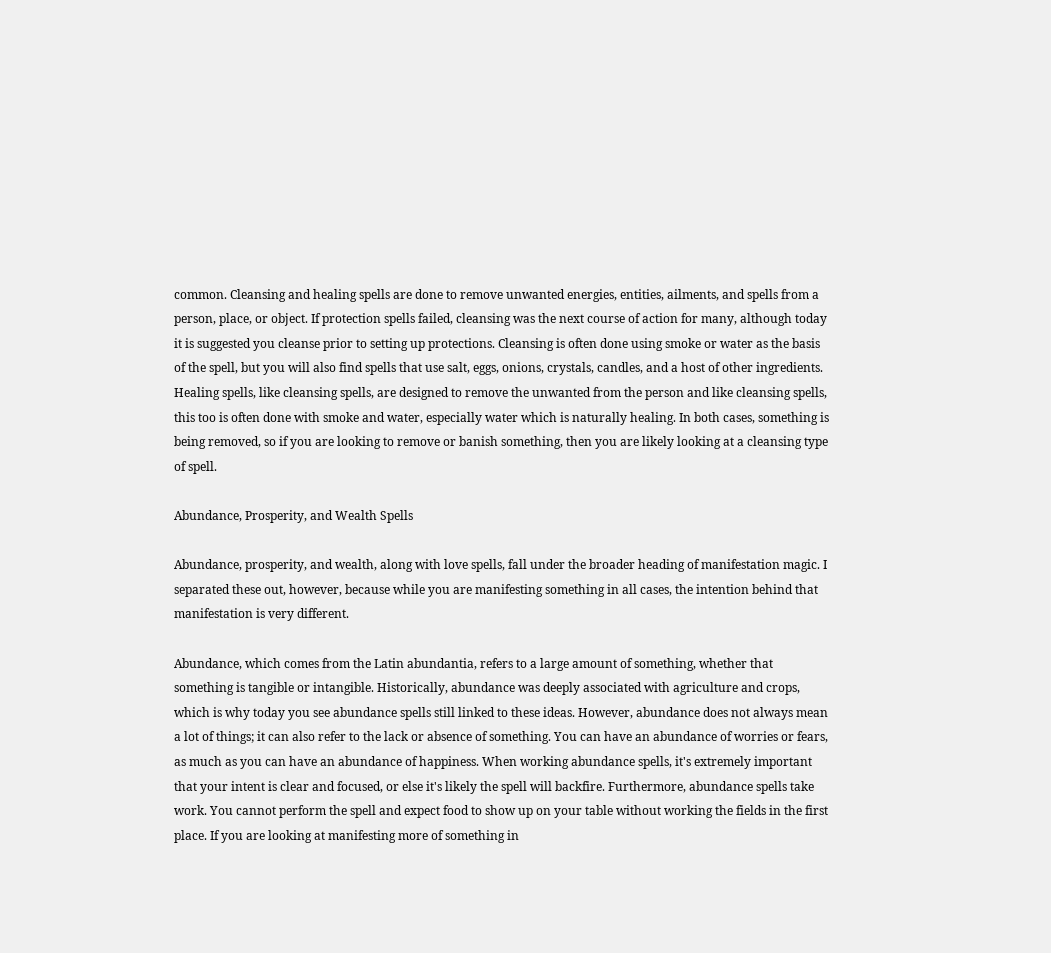common. Cleansing and healing spells are done to remove unwanted energies, entities, ailments, and spells from a person, place, or object. If protection spells failed, cleansing was the next course of action for many, although today it is suggested you cleanse prior to setting up protections. Cleansing is often done using smoke or water as the basis of the spell, but you will also find spells that use salt, eggs, onions, crystals, candles, and a host of other ingredients. Healing spells, like cleansing spells, are designed to remove the unwanted from the person and like cleansing spells, this too is often done with smoke and water, especially water which is naturally healing. In both cases, something is being removed, so if you are looking to remove or banish something, then you are likely looking at a cleansing type of spell.

Abundance, Prosperity, and Wealth Spells

Abundance, prosperity, and wealth, along with love spells, fall under the broader heading of manifestation magic. I separated these out, however, because while you are manifesting something in all cases, the intention behind that manifestation is very different.

Abundance, which comes from the Latin abundantia, refers to a large amount of something, whether that something is tangible or intangible. Historically, abundance was deeply associated with agriculture and crops, which is why today you see abundance spells still linked to these ideas. However, abundance does not always mean a lot of things; it can also refer to the lack or absence of something. You can have an abundance of worries or fears, as much as you can have an abundance of happiness. When working abundance spells, it's extremely important that your intent is clear and focused, or else it's likely the spell will backfire. Furthermore, abundance spells take work. You cannot perform the spell and expect food to show up on your table without working the fields in the first place. If you are looking at manifesting more of something in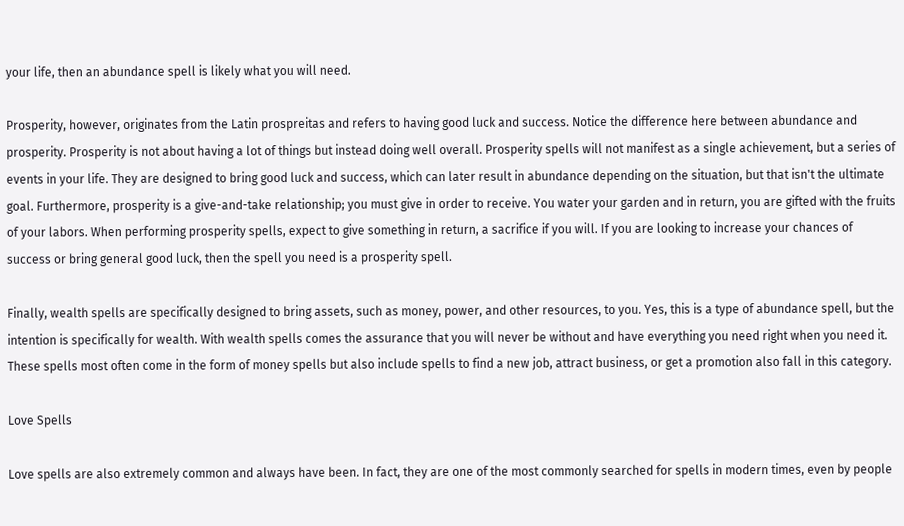your life, then an abundance spell is likely what you will need.

Prosperity, however, originates from the Latin prospreitas and refers to having good luck and success. Notice the difference here between abundance and prosperity. Prosperity is not about having a lot of things but instead doing well overall. Prosperity spells will not manifest as a single achievement, but a series of events in your life. They are designed to bring good luck and success, which can later result in abundance depending on the situation, but that isn't the ultimate goal. Furthermore, prosperity is a give-and-take relationship; you must give in order to receive. You water your garden and in return, you are gifted with the fruits of your labors. When performing prosperity spells, expect to give something in return, a sacrifice if you will. If you are looking to increase your chances of success or bring general good luck, then the spell you need is a prosperity spell.

Finally, wealth spells are specifically designed to bring assets, such as money, power, and other resources, to you. Yes, this is a type of abundance spell, but the intention is specifically for wealth. With wealth spells comes the assurance that you will never be without and have everything you need right when you need it. These spells most often come in the form of money spells but also include spells to find a new job, attract business, or get a promotion also fall in this category.

Love Spells

Love spells are also extremely common and always have been. In fact, they are one of the most commonly searched for spells in modern times, even by people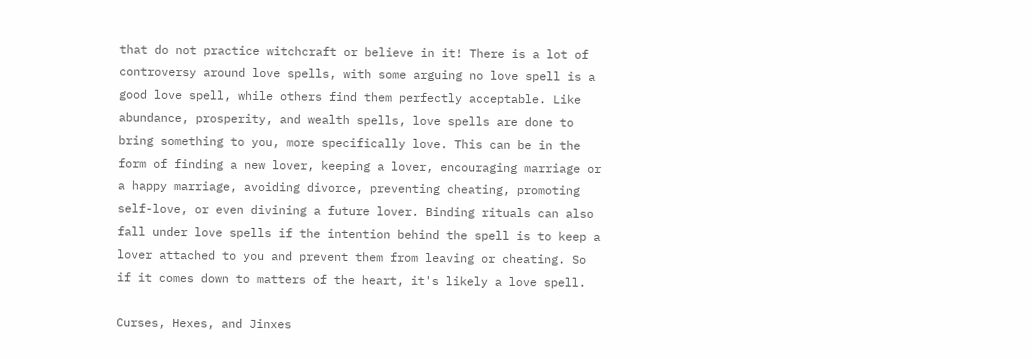that do not practice witchcraft or believe in it! There is a lot of controversy around love spells, with some arguing no love spell is a good love spell, while others find them perfectly acceptable. Like abundance, prosperity, and wealth spells, love spells are done to bring something to you, more specifically love. This can be in the form of finding a new lover, keeping a lover, encouraging marriage or a happy marriage, avoiding divorce, preventing cheating, promoting self-love, or even divining a future lover. Binding rituals can also fall under love spells if the intention behind the spell is to keep a lover attached to you and prevent them from leaving or cheating. So if it comes down to matters of the heart, it's likely a love spell.

Curses, Hexes, and Jinxes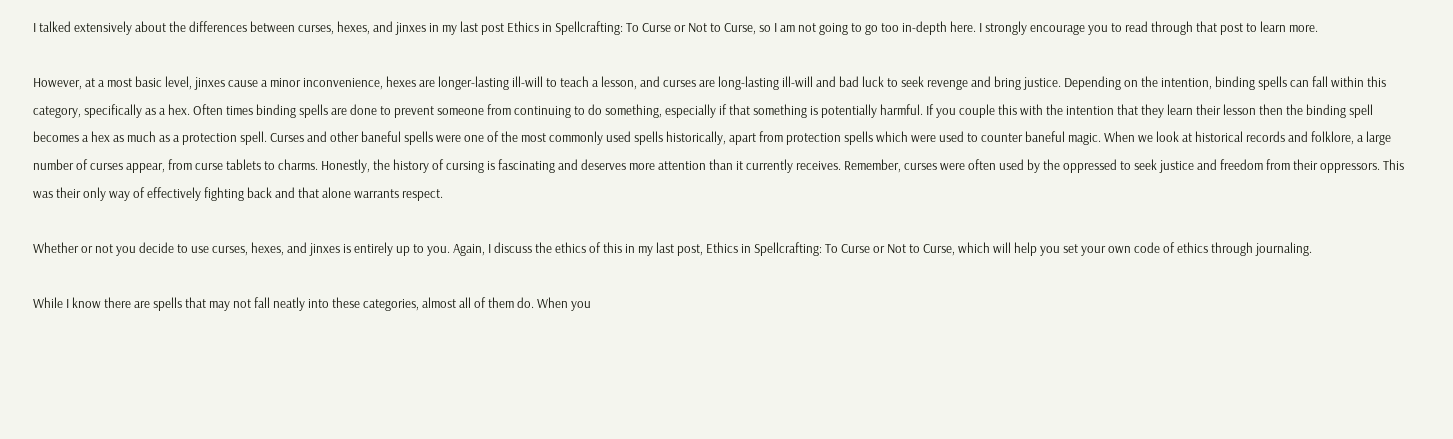I talked extensively about the differences between curses, hexes, and jinxes in my last post Ethics in Spellcrafting: To Curse or Not to Curse, so I am not going to go too in-depth here. I strongly encourage you to read through that post to learn more.

However, at a most basic level, jinxes cause a minor inconvenience, hexes are longer-lasting ill-will to teach a lesson, and curses are long-lasting ill-will and bad luck to seek revenge and bring justice. Depending on the intention, binding spells can fall within this category, specifically as a hex. Often times binding spells are done to prevent someone from continuing to do something, especially if that something is potentially harmful. If you couple this with the intention that they learn their lesson then the binding spell becomes a hex as much as a protection spell. Curses and other baneful spells were one of the most commonly used spells historically, apart from protection spells which were used to counter baneful magic. When we look at historical records and folklore, a large number of curses appear, from curse tablets to charms. Honestly, the history of cursing is fascinating and deserves more attention than it currently receives. Remember, curses were often used by the oppressed to seek justice and freedom from their oppressors. This was their only way of effectively fighting back and that alone warrants respect.

Whether or not you decide to use curses, hexes, and jinxes is entirely up to you. Again, I discuss the ethics of this in my last post, Ethics in Spellcrafting: To Curse or Not to Curse, which will help you set your own code of ethics through journaling.

While I know there are spells that may not fall neatly into these categories, almost all of them do. When you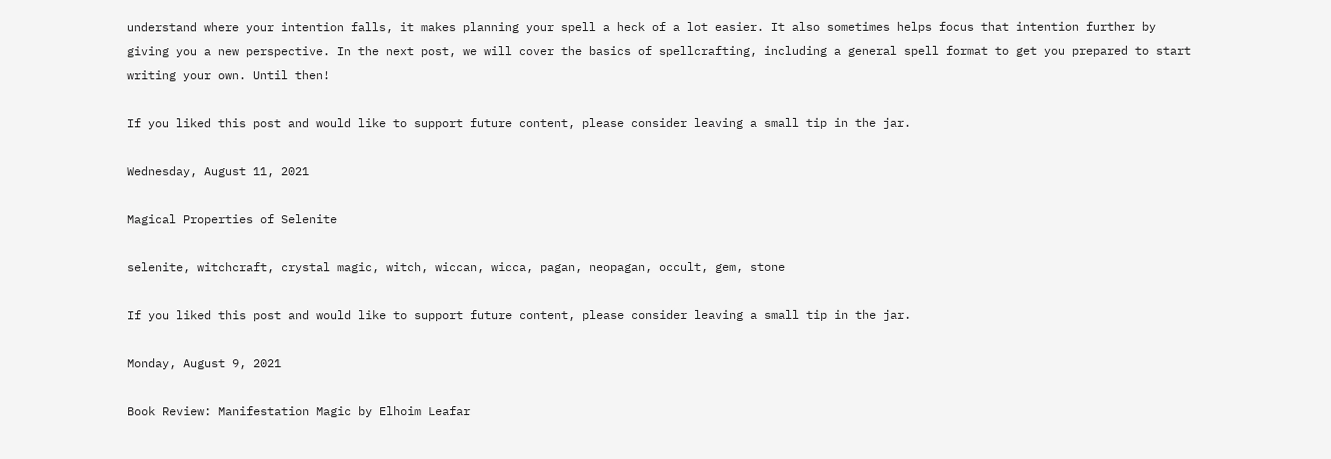understand where your intention falls, it makes planning your spell a heck of a lot easier. It also sometimes helps focus that intention further by giving you a new perspective. In the next post, we will cover the basics of spellcrafting, including a general spell format to get you prepared to start writing your own. Until then!

If you liked this post and would like to support future content, please consider leaving a small tip in the jar.

Wednesday, August 11, 2021

Magical Properties of Selenite

selenite, witchcraft, crystal magic, witch, wiccan, wicca, pagan, neopagan, occult, gem, stone

If you liked this post and would like to support future content, please consider leaving a small tip in the jar.

Monday, August 9, 2021

Book Review: Manifestation Magic by Elhoim Leafar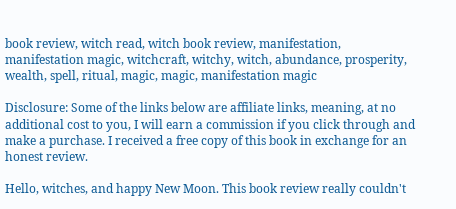book review, witch read, witch book review, manifestation, manifestation magic, witchcraft, witchy, witch, abundance, prosperity, wealth, spell, ritual, magic, magic, manifestation magic

Disclosure: Some of the links below are affiliate links, meaning, at no additional cost to you, I will earn a commission if you click through and make a purchase. I received a free copy of this book in exchange for an honest review.

Hello, witches, and happy New Moon. This book review really couldn't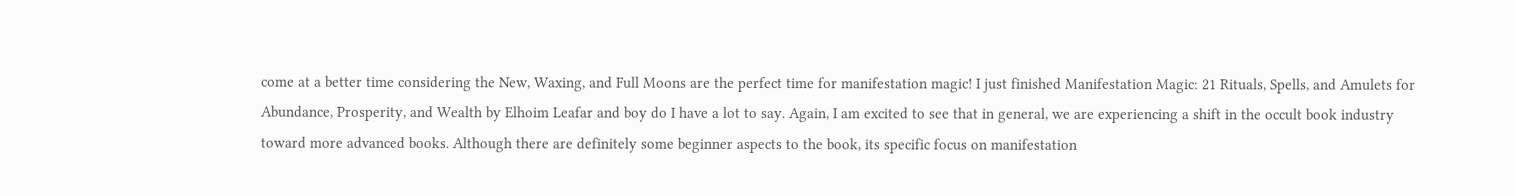come at a better time considering the New, Waxing, and Full Moons are the perfect time for manifestation magic! I just finished Manifestation Magic: 21 Rituals, Spells, and Amulets for Abundance, Prosperity, and Wealth by Elhoim Leafar and boy do I have a lot to say. Again, I am excited to see that in general, we are experiencing a shift in the occult book industry toward more advanced books. Although there are definitely some beginner aspects to the book, its specific focus on manifestation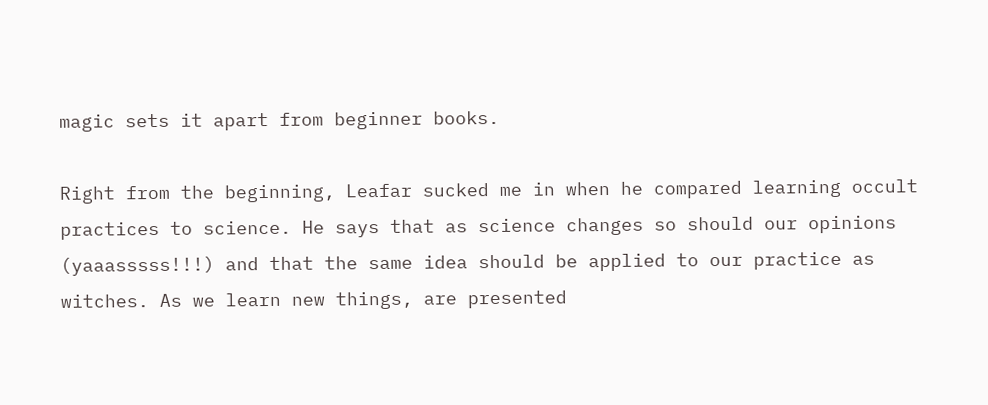magic sets it apart from beginner books.

Right from the beginning, Leafar sucked me in when he compared learning occult practices to science. He says that as science changes so should our opinions (yaaasssss!!!) and that the same idea should be applied to our practice as witches. As we learn new things, are presented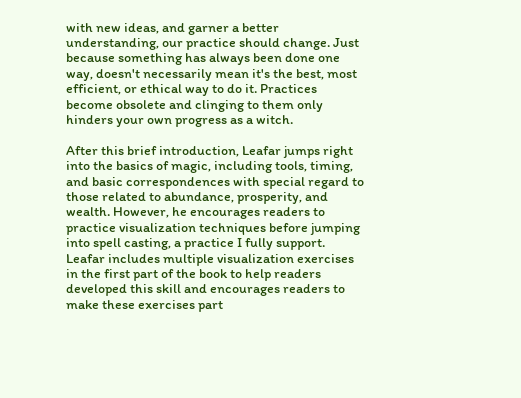with new ideas, and garner a better understanding, our practice should change. Just because something has always been done one way, doesn't necessarily mean it's the best, most efficient, or ethical way to do it. Practices become obsolete and clinging to them only hinders your own progress as a witch.

After this brief introduction, Leafar jumps right into the basics of magic, including tools, timing, and basic correspondences with special regard to those related to abundance, prosperity, and wealth. However, he encourages readers to practice visualization techniques before jumping into spell casting, a practice I fully support. Leafar includes multiple visualization exercises in the first part of the book to help readers developed this skill and encourages readers to make these exercises part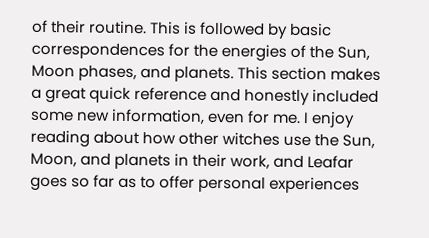of their routine. This is followed by basic correspondences for the energies of the Sun, Moon phases, and planets. This section makes a great quick reference and honestly included some new information, even for me. I enjoy reading about how other witches use the Sun, Moon, and planets in their work, and Leafar goes so far as to offer personal experiences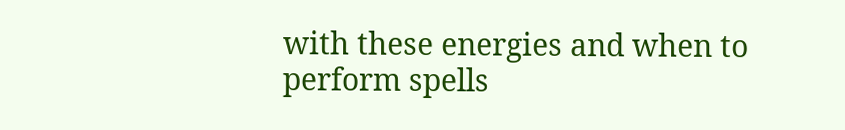with these energies and when to perform spells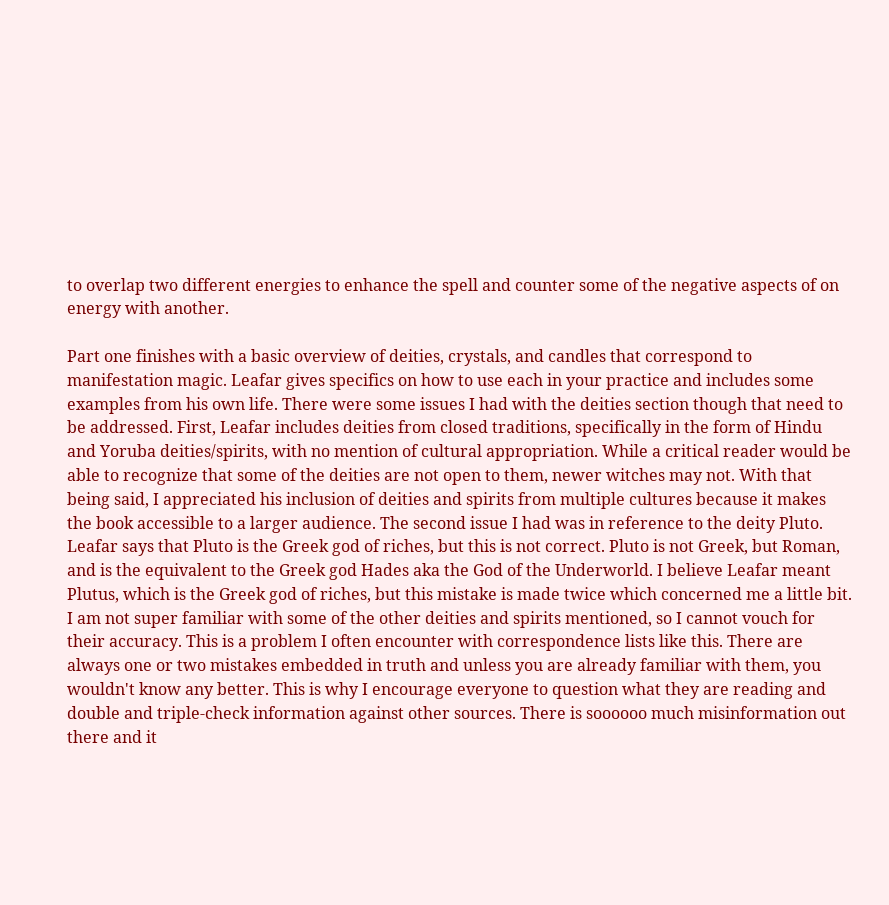to overlap two different energies to enhance the spell and counter some of the negative aspects of on energy with another.

Part one finishes with a basic overview of deities, crystals, and candles that correspond to manifestation magic. Leafar gives specifics on how to use each in your practice and includes some examples from his own life. There were some issues I had with the deities section though that need to be addressed. First, Leafar includes deities from closed traditions, specifically in the form of Hindu and Yoruba deities/spirits, with no mention of cultural appropriation. While a critical reader would be able to recognize that some of the deities are not open to them, newer witches may not. With that being said, I appreciated his inclusion of deities and spirits from multiple cultures because it makes the book accessible to a larger audience. The second issue I had was in reference to the deity Pluto. Leafar says that Pluto is the Greek god of riches, but this is not correct. Pluto is not Greek, but Roman, and is the equivalent to the Greek god Hades aka the God of the Underworld. I believe Leafar meant Plutus, which is the Greek god of riches, but this mistake is made twice which concerned me a little bit. I am not super familiar with some of the other deities and spirits mentioned, so I cannot vouch for their accuracy. This is a problem I often encounter with correspondence lists like this. There are always one or two mistakes embedded in truth and unless you are already familiar with them, you wouldn't know any better. This is why I encourage everyone to question what they are reading and double and triple-check information against other sources. There is soooooo much misinformation out there and it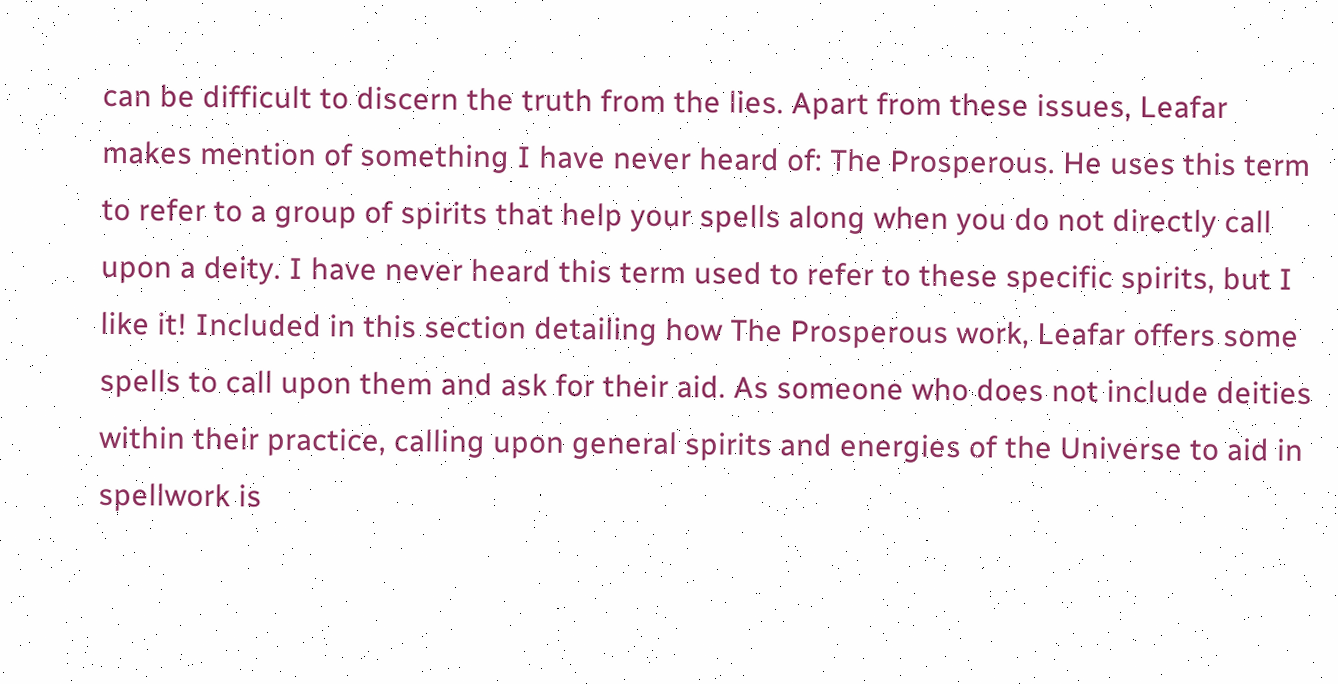can be difficult to discern the truth from the lies. Apart from these issues, Leafar makes mention of something I have never heard of: The Prosperous. He uses this term to refer to a group of spirits that help your spells along when you do not directly call upon a deity. I have never heard this term used to refer to these specific spirits, but I like it! Included in this section detailing how The Prosperous work, Leafar offers some spells to call upon them and ask for their aid. As someone who does not include deities within their practice, calling upon general spirits and energies of the Universe to aid in spellwork is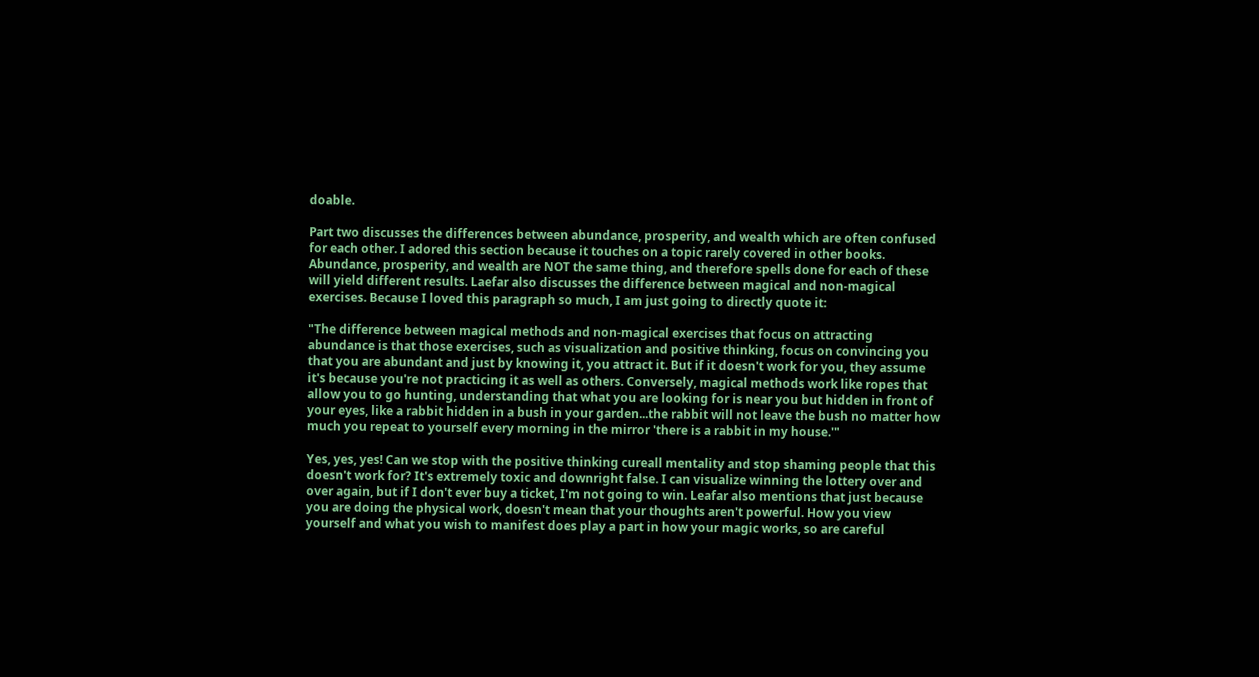doable.

Part two discusses the differences between abundance, prosperity, and wealth which are often confused for each other. I adored this section because it touches on a topic rarely covered in other books. Abundance, prosperity, and wealth are NOT the same thing, and therefore spells done for each of these will yield different results. Laefar also discusses the difference between magical and non-magical exercises. Because I loved this paragraph so much, I am just going to directly quote it:

"The difference between magical methods and non-magical exercises that focus on attracting abundance is that those exercises, such as visualization and positive thinking, focus on convincing you that you are abundant and just by knowing it, you attract it. But if it doesn't work for you, they assume it's because you're not practicing it as well as others. Conversely, magical methods work like ropes that allow you to go hunting, understanding that what you are looking for is near you but hidden in front of your eyes, like a rabbit hidden in a bush in your garden...the rabbit will not leave the bush no matter how much you repeat to yourself every morning in the mirror 'there is a rabbit in my house.'"

Yes, yes, yes! Can we stop with the positive thinking cureall mentality and stop shaming people that this doesn't work for? It's extremely toxic and downright false. I can visualize winning the lottery over and over again, but if I don't ever buy a ticket, I'm not going to win. Leafar also mentions that just because you are doing the physical work, doesn't mean that your thoughts aren't powerful. How you view yourself and what you wish to manifest does play a part in how your magic works, so are careful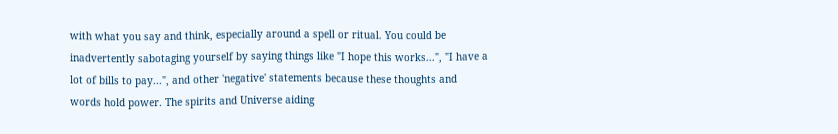with what you say and think, especially around a spell or ritual. You could be inadvertently sabotaging yourself by saying things like "I hope this works...", "I have a lot of bills to pay...", and other 'negative' statements because these thoughts and words hold power. The spirits and Universe aiding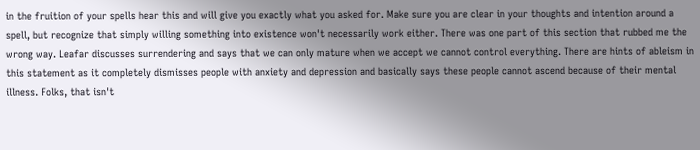in the fruition of your spells hear this and will give you exactly what you asked for. Make sure you are clear in your thoughts and intention around a spell, but recognize that simply willing something into existence won't necessarily work either. There was one part of this section that rubbed me the wrong way. Leafar discusses surrendering and says that we can only mature when we accept we cannot control everything. There are hints of ableism in this statement as it completely dismisses people with anxiety and depression and basically says these people cannot ascend because of their mental illness. Folks, that isn't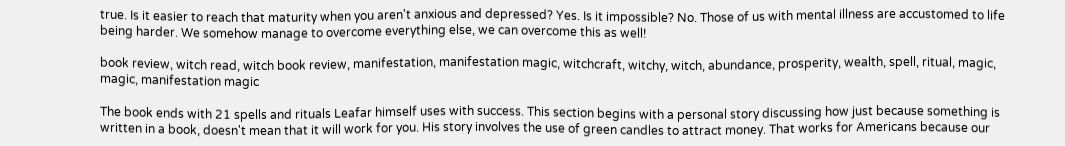true. Is it easier to reach that maturity when you aren't anxious and depressed? Yes. Is it impossible? No. Those of us with mental illness are accustomed to life being harder. We somehow manage to overcome everything else, we can overcome this as well!

book review, witch read, witch book review, manifestation, manifestation magic, witchcraft, witchy, witch, abundance, prosperity, wealth, spell, ritual, magic, magic, manifestation magic

The book ends with 21 spells and rituals Leafar himself uses with success. This section begins with a personal story discussing how just because something is written in a book, doesn't mean that it will work for you. His story involves the use of green candles to attract money. That works for Americans because our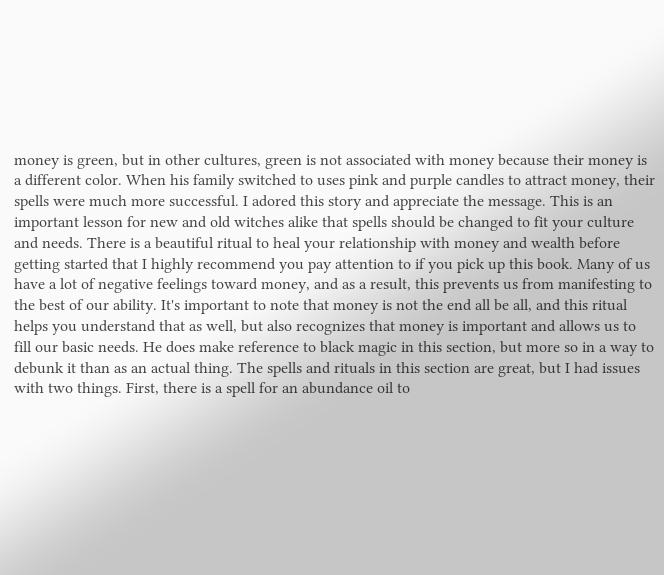money is green, but in other cultures, green is not associated with money because their money is a different color. When his family switched to uses pink and purple candles to attract money, their spells were much more successful. I adored this story and appreciate the message. This is an important lesson for new and old witches alike that spells should be changed to fit your culture and needs. There is a beautiful ritual to heal your relationship with money and wealth before getting started that I highly recommend you pay attention to if you pick up this book. Many of us have a lot of negative feelings toward money, and as a result, this prevents us from manifesting to the best of our ability. It's important to note that money is not the end all be all, and this ritual helps you understand that as well, but also recognizes that money is important and allows us to fill our basic needs. He does make reference to black magic in this section, but more so in a way to debunk it than as an actual thing. The spells and rituals in this section are great, but I had issues with two things. First, there is a spell for an abundance oil to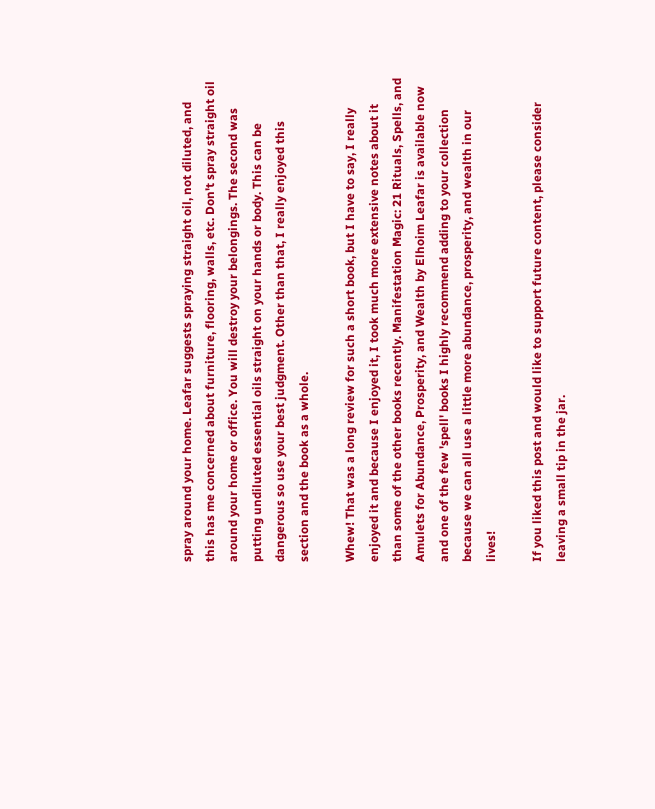spray around your home. Leafar suggests spraying straight oil, not diluted, and this has me concerned about furniture, flooring, walls, etc. Don't spray straight oil around your home or office. You will destroy your belongings. The second was putting undiluted essential oils straight on your hands or body. This can be dangerous so use your best judgment. Other than that, I really enjoyed this section and the book as a whole.

Whew! That was a long review for such a short book, but I have to say, I really enjoyed it and because I enjoyed it, I took much more extensive notes about it than some of the other books recently. Manifestation Magic: 21 Rituals, Spells, and Amulets for Abundance, Prosperity, and Wealth by Elhoim Leafar is available now and one of the few 'spell' books I highly recommend adding to your collection because we can all use a little more abundance, prosperity, and wealth in our lives!

If you liked this post and would like to support future content, please consider leaving a small tip in the jar.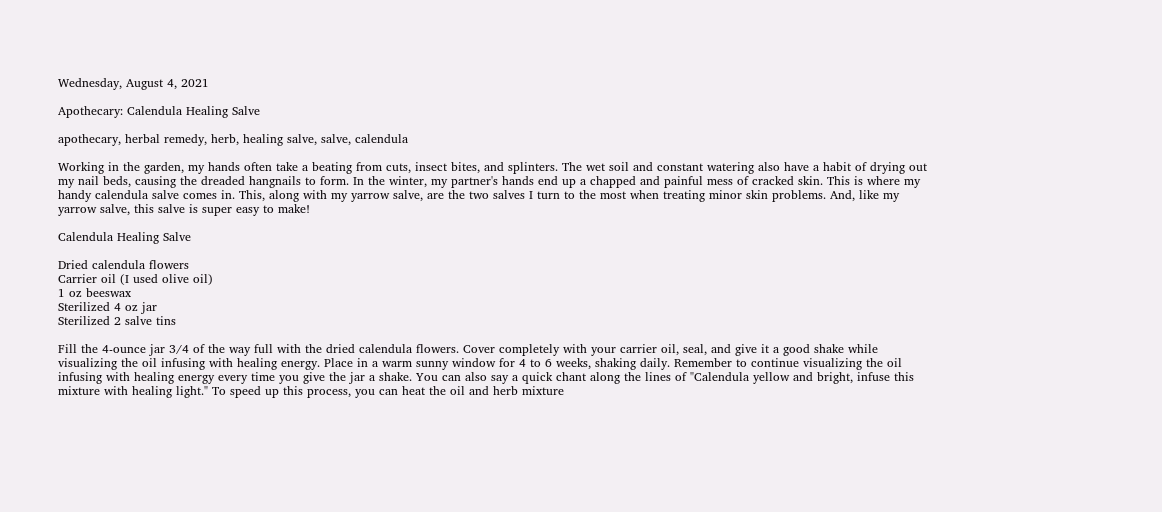Wednesday, August 4, 2021

Apothecary: Calendula Healing Salve

apothecary, herbal remedy, herb, healing salve, salve, calendula

Working in the garden, my hands often take a beating from cuts, insect bites, and splinters. The wet soil and constant watering also have a habit of drying out my nail beds, causing the dreaded hangnails to form. In the winter, my partner's hands end up a chapped and painful mess of cracked skin. This is where my handy calendula salve comes in. This, along with my yarrow salve, are the two salves I turn to the most when treating minor skin problems. And, like my yarrow salve, this salve is super easy to make!

Calendula Healing Salve

Dried calendula flowers
Carrier oil (I used olive oil)
1 oz beeswax
Sterilized 4 oz jar
Sterilized 2 salve tins

Fill the 4-ounce jar 3/4 of the way full with the dried calendula flowers. Cover completely with your carrier oil, seal, and give it a good shake while visualizing the oil infusing with healing energy. Place in a warm sunny window for 4 to 6 weeks, shaking daily. Remember to continue visualizing the oil infusing with healing energy every time you give the jar a shake. You can also say a quick chant along the lines of "Calendula yellow and bright, infuse this mixture with healing light." To speed up this process, you can heat the oil and herb mixture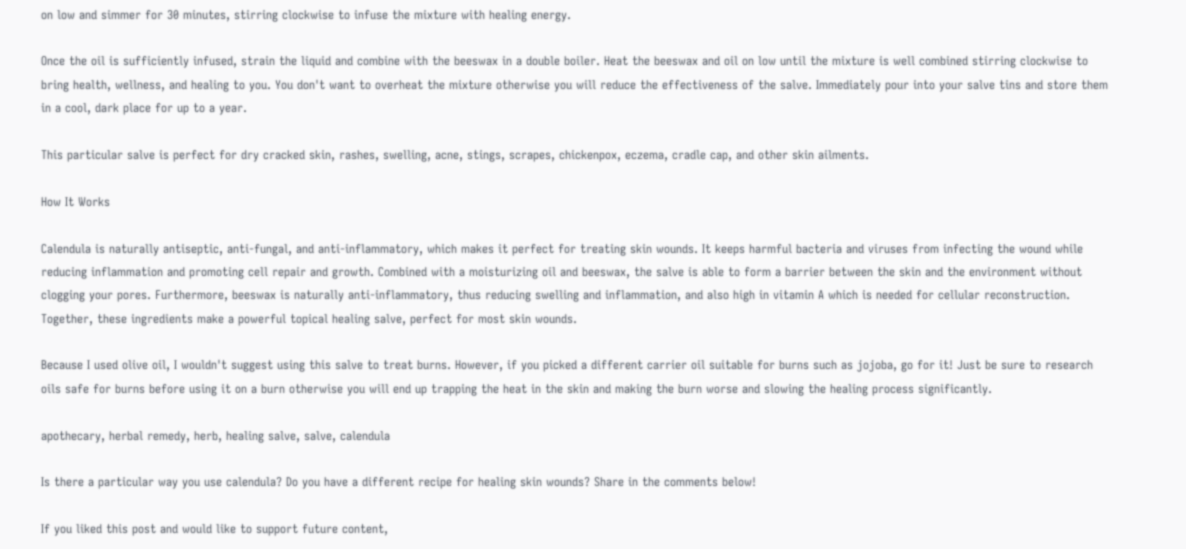on low and simmer for 30 minutes, stirring clockwise to infuse the mixture with healing energy.

Once the oil is sufficiently infused, strain the liquid and combine with the beeswax in a double boiler. Heat the beeswax and oil on low until the mixture is well combined stirring clockwise to bring health, wellness, and healing to you. You don't want to overheat the mixture otherwise you will reduce the effectiveness of the salve. Immediately pour into your salve tins and store them in a cool, dark place for up to a year.

This particular salve is perfect for dry cracked skin, rashes, swelling, acne, stings, scrapes, chickenpox, eczema, cradle cap, and other skin ailments.

How It Works

Calendula is naturally antiseptic, anti-fungal, and anti-inflammatory, which makes it perfect for treating skin wounds. It keeps harmful bacteria and viruses from infecting the wound while reducing inflammation and promoting cell repair and growth. Combined with a moisturizing oil and beeswax, the salve is able to form a barrier between the skin and the environment without clogging your pores. Furthermore, beeswax is naturally anti-inflammatory, thus reducing swelling and inflammation, and also high in vitamin A which is needed for cellular reconstruction. Together, these ingredients make a powerful topical healing salve, perfect for most skin wounds.

Because I used olive oil, I wouldn't suggest using this salve to treat burns. However, if you picked a different carrier oil suitable for burns such as jojoba, go for it! Just be sure to research oils safe for burns before using it on a burn otherwise you will end up trapping the heat in the skin and making the burn worse and slowing the healing process significantly.

apothecary, herbal remedy, herb, healing salve, salve, calendula

Is there a particular way you use calendula? Do you have a different recipe for healing skin wounds? Share in the comments below!

If you liked this post and would like to support future content,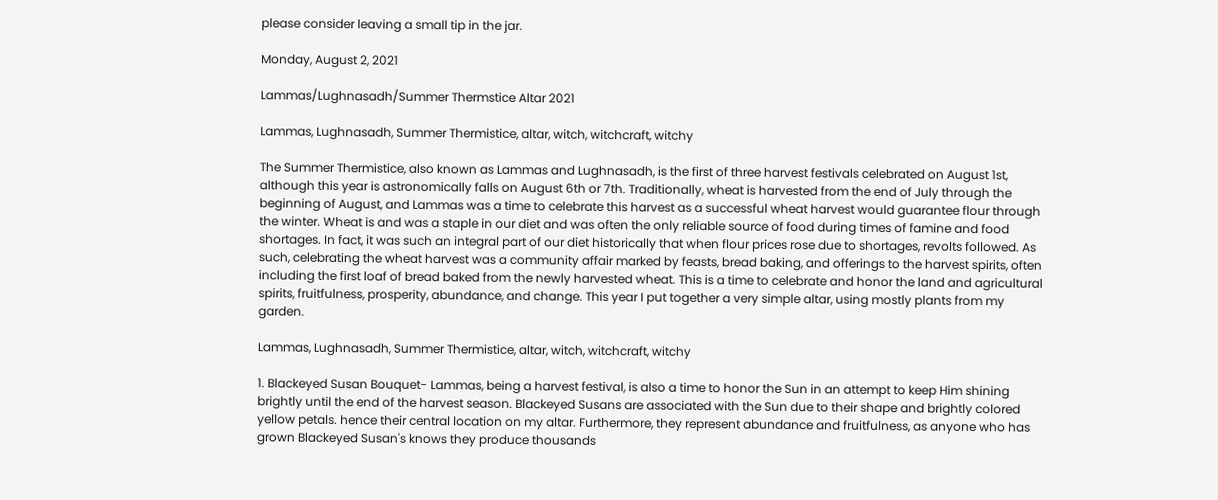please consider leaving a small tip in the jar.

Monday, August 2, 2021

Lammas/Lughnasadh/Summer Thermstice Altar 2021

Lammas, Lughnasadh, Summer Thermistice, altar, witch, witchcraft, witchy

The Summer Thermistice, also known as Lammas and Lughnasadh, is the first of three harvest festivals celebrated on August 1st, although this year is astronomically falls on August 6th or 7th. Traditionally, wheat is harvested from the end of July through the beginning of August, and Lammas was a time to celebrate this harvest as a successful wheat harvest would guarantee flour through the winter. Wheat is and was a staple in our diet and was often the only reliable source of food during times of famine and food shortages. In fact, it was such an integral part of our diet historically that when flour prices rose due to shortages, revolts followed. As such, celebrating the wheat harvest was a community affair marked by feasts, bread baking, and offerings to the harvest spirits, often including the first loaf of bread baked from the newly harvested wheat. This is a time to celebrate and honor the land and agricultural spirits, fruitfulness, prosperity, abundance, and change. This year I put together a very simple altar, using mostly plants from my garden.

Lammas, Lughnasadh, Summer Thermistice, altar, witch, witchcraft, witchy

1. Blackeyed Susan Bouquet- Lammas, being a harvest festival, is also a time to honor the Sun in an attempt to keep Him shining brightly until the end of the harvest season. Blackeyed Susans are associated with the Sun due to their shape and brightly colored yellow petals. hence their central location on my altar. Furthermore, they represent abundance and fruitfulness, as anyone who has grown Blackeyed Susan's knows they produce thousands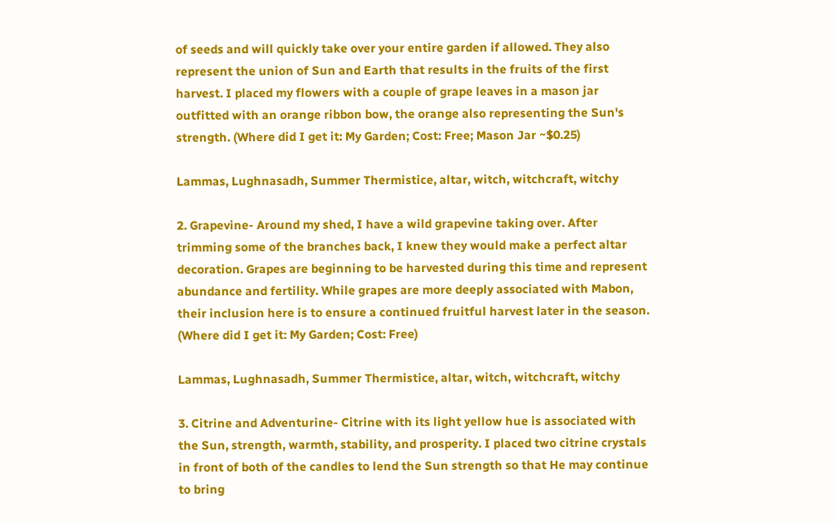of seeds and will quickly take over your entire garden if allowed. They also represent the union of Sun and Earth that results in the fruits of the first harvest. I placed my flowers with a couple of grape leaves in a mason jar outfitted with an orange ribbon bow, the orange also representing the Sun's strength. (Where did I get it: My Garden; Cost: Free; Mason Jar ~$0.25)

Lammas, Lughnasadh, Summer Thermistice, altar, witch, witchcraft, witchy

2. Grapevine- Around my shed, I have a wild grapevine taking over. After trimming some of the branches back, I knew they would make a perfect altar decoration. Grapes are beginning to be harvested during this time and represent abundance and fertility. While grapes are more deeply associated with Mabon, their inclusion here is to ensure a continued fruitful harvest later in the season. (Where did I get it: My Garden; Cost: Free)

Lammas, Lughnasadh, Summer Thermistice, altar, witch, witchcraft, witchy

3. Citrine and Adventurine- Citrine with its light yellow hue is associated with the Sun, strength, warmth, stability, and prosperity. I placed two citrine crystals in front of both of the candles to lend the Sun strength so that He may continue to bring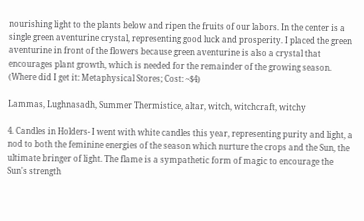nourishing light to the plants below and ripen the fruits of our labors. In the center is a single green aventurine crystal, representing good luck and prosperity. I placed the green aventurine in front of the flowers because green aventurine is also a crystal that encourages plant growth, which is needed for the remainder of the growing season.  (Where did I get it: Metaphysical Stores; Cost: ~$4)

Lammas, Lughnasadh, Summer Thermistice, altar, witch, witchcraft, witchy

4. Candles in Holders- I went with white candles this year, representing purity and light, a nod to both the feminine energies of the season which nurture the crops and the Sun, the ultimate bringer of light. The flame is a sympathetic form of magic to encourage the Sun's strength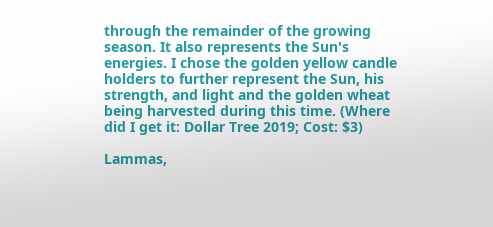through the remainder of the growing season. It also represents the Sun's energies. I chose the golden yellow candle holders to further represent the Sun, his strength, and light and the golden wheat being harvested during this time. (Where did I get it: Dollar Tree 2019; Cost: $3)

Lammas,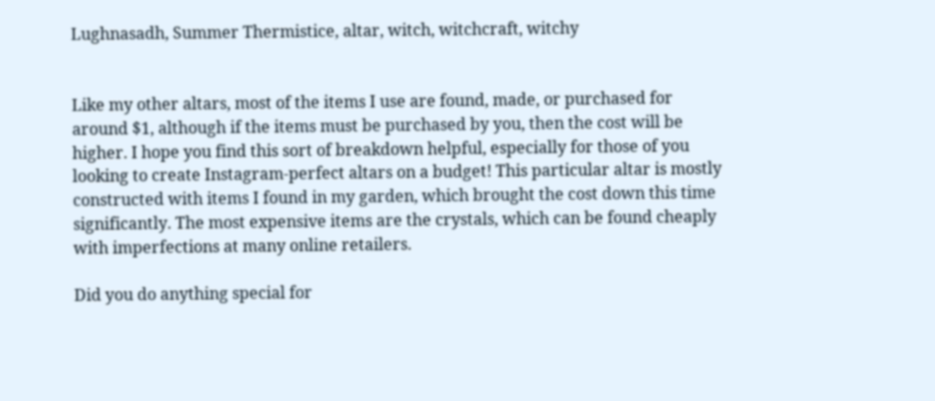Lughnasadh, Summer Thermistice, altar, witch, witchcraft, witchy


Like my other altars, most of the items I use are found, made, or purchased for around $1, although if the items must be purchased by you, then the cost will be higher. I hope you find this sort of breakdown helpful, especially for those of you looking to create Instagram-perfect altars on a budget! This particular altar is mostly constructed with items I found in my garden, which brought the cost down this time significantly. The most expensive items are the crystals, which can be found cheaply with imperfections at many online retailers.

Did you do anything special for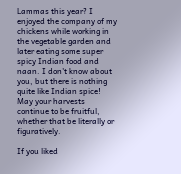Lammas this year? I enjoyed the company of my chickens while working in the vegetable garden and later eating some super spicy Indian food and naan. I don't know about you, but there is nothing quite like Indian spice! May your harvests continue to be fruitful, whether that be literally or figuratively.

If you liked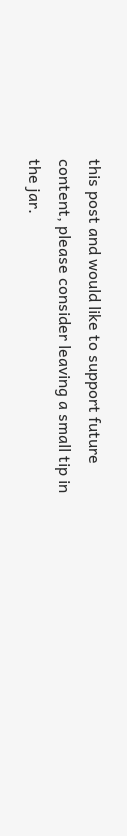this post and would like to support future content, please consider leaving a small tip in the jar.